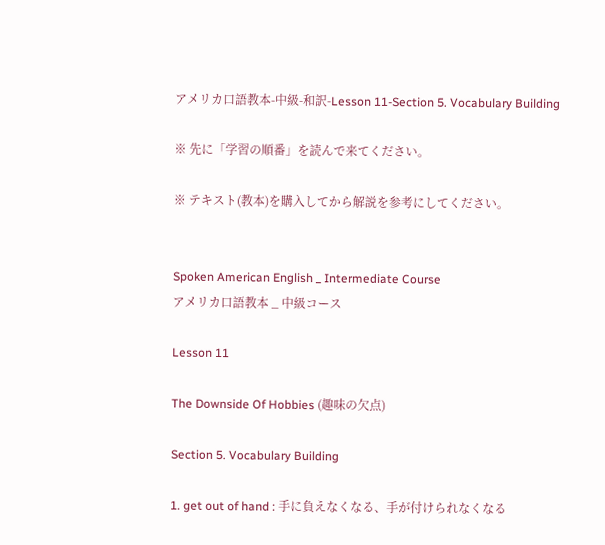アメリカ口語教本-中級-和訳-Lesson 11-Section 5. Vocabulary Building

※ 先に「学習の順番」を読んで来てください。

※ テキスト(教本)を購入してから解説を参考にしてください。


Spoken American English _ Intermediate Course
アメリカ口語教本 _ 中級コース

Lesson 11

The Downside Of Hobbies (趣味の欠点)

Section 5. Vocabulary Building

1. get out of hand : 手に負えなくなる、手が付けられなくなる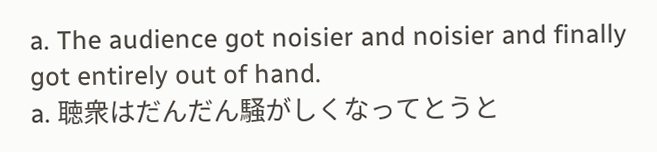a. The audience got noisier and noisier and finally got entirely out of hand.
a. 聴衆はだんだん騒がしくなってとうと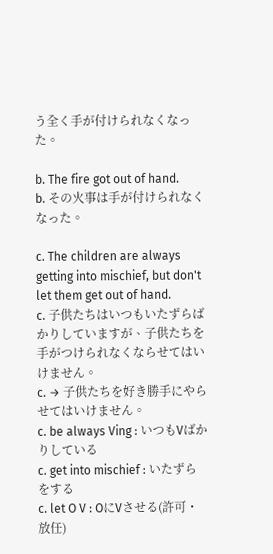う全く手が付けられなくなった。

b. The fire got out of hand.
b. その火事は手が付けられなくなった。

c. The children are always getting into mischief, but don't let them get out of hand.
c. 子供たちはいつもいたずらばかりしていますが、子供たちを手がつけられなくならせてはいけません。
c. → 子供たちを好き勝手にやらせてはいけません。
c. be always Ving : いつもVばかりしている
c. get into mischief : いたずらをする
c. let O V : OにVさせる(許可・放任)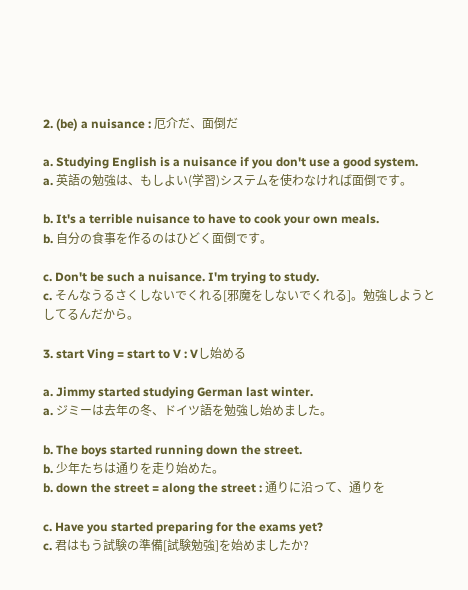2. (be) a nuisance : 厄介だ、面倒だ

a. Studying English is a nuisance if you don't use a good system.
a. 英語の勉強は、もしよい(学習)システムを使わなければ面倒です。

b. It's a terrible nuisance to have to cook your own meals.
b. 自分の食事を作るのはひどく面倒です。

c. Don't be such a nuisance. I'm trying to study.
c. そんなうるさくしないでくれる[邪魔をしないでくれる]。勉強しようとしてるんだから。

3. start Ving = start to V : Vし始める

a. Jimmy started studying German last winter.
a. ジミーは去年の冬、ドイツ語を勉強し始めました。

b. The boys started running down the street.
b. 少年たちは通りを走り始めた。
b. down the street = along the street : 通りに沿って、通りを

c. Have you started preparing for the exams yet?
c. 君はもう試験の準備[試験勉強]を始めましたか?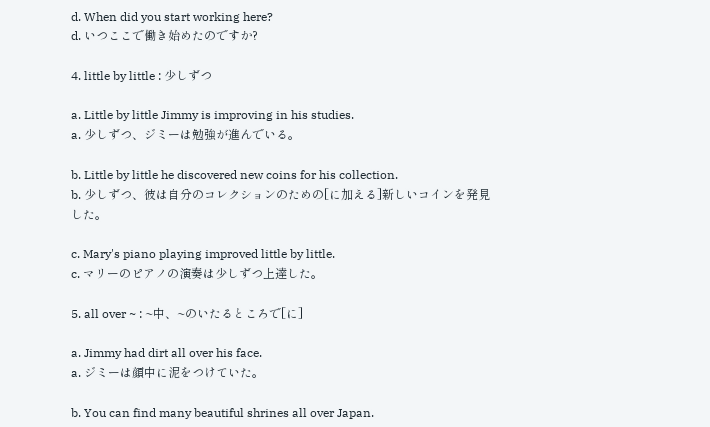d. When did you start working here?
d. いつここで働き始めたのですか?

4. little by little : 少しずつ

a. Little by little Jimmy is improving in his studies.
a. 少しずつ、ジミーは勉強が進んでいる。

b. Little by little he discovered new coins for his collection.
b. 少しずつ、彼は自分のコレクションのための[に加える]新しいコインを発見した。

c. Mary's piano playing improved little by little.
c. マリーのピアノの演奏は少しずつ上達した。

5. all over ~ : ~中、~のいたるところで[に]

a. Jimmy had dirt all over his face.
a. ジミーは顔中に泥をつけていた。

b. You can find many beautiful shrines all over Japan.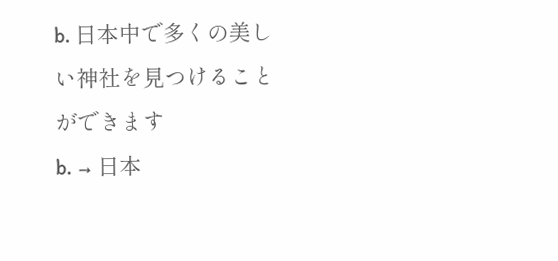b. 日本中で多くの美しい神社を見つけることができます
b. → 日本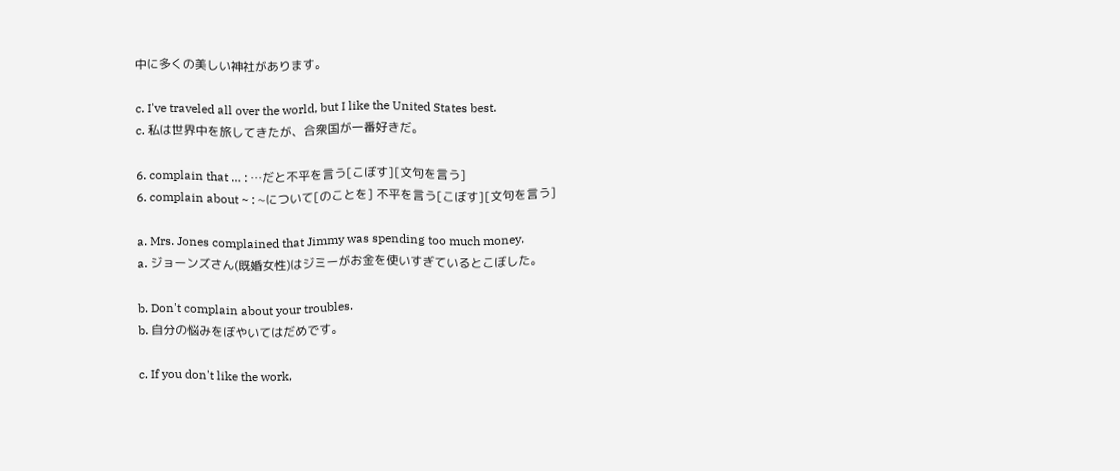中に多くの美しい神社があります。

c. I've traveled all over the world, but I like the United States best.
c. 私は世界中を旅してきたが、合衆国が一番好きだ。

6. complain that … : …だと不平を言う[こぼす][文句を言う]
6. complain about ~ : ~について[のことを] 不平を言う[こぼす][文句を言う]

a. Mrs. Jones complained that Jimmy was spending too much money.
a. ジョーンズさん(既婚女性)はジミーがお金を使いすぎているとこぼした。

b. Don't complain about your troubles.
b. 自分の悩みをぼやいてはだめです。

c. If you don't like the work,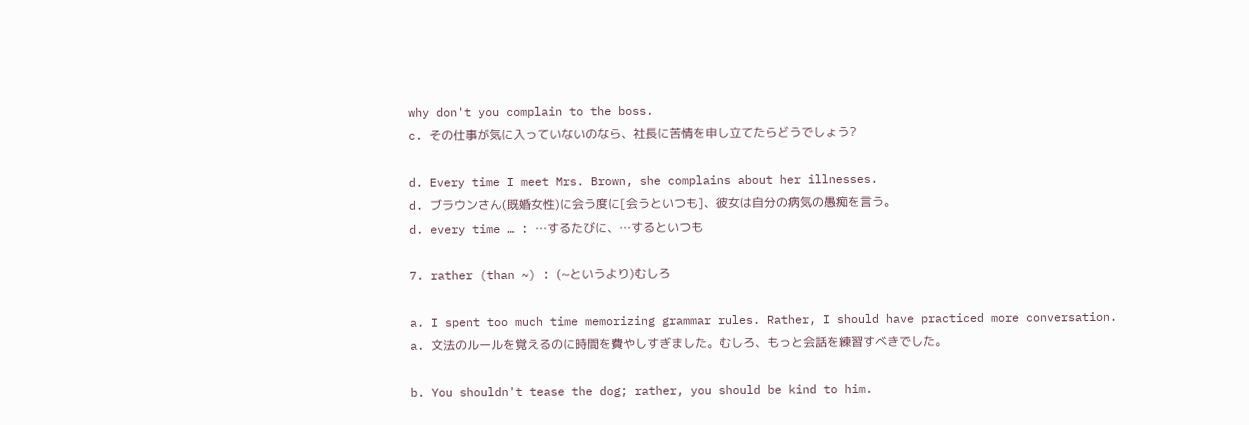why don't you complain to the boss.
c. その仕事が気に入っていないのなら、社長に苦情を申し立てたらどうでしょう?

d. Every time I meet Mrs. Brown, she complains about her illnesses.
d. ブラウンさん(既婚女性)に会う度に[会うといつも]、彼女は自分の病気の愚痴を言う。
d. every time … : …するたびに、…するといつも

7. rather (than ~) : (~というより)むしろ

a. I spent too much time memorizing grammar rules. Rather, I should have practiced more conversation.
a. 文法のルールを覚えるのに時間を費やしすぎました。むしろ、もっと会話を練習すべきでした。

b. You shouldn't tease the dog; rather, you should be kind to him.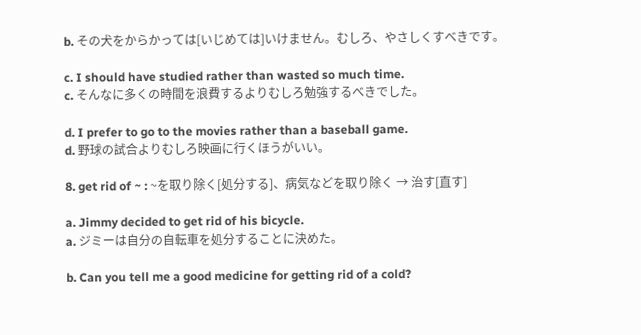b. その犬をからかっては[いじめては]いけません。むしろ、やさしくすべきです。

c. I should have studied rather than wasted so much time.
c. そんなに多くの時間を浪費するよりむしろ勉強するべきでした。

d. I prefer to go to the movies rather than a baseball game.
d. 野球の試合よりむしろ映画に行くほうがいい。

8. get rid of ~ : ~を取り除く[処分する]、病気などを取り除く → 治す[直す]

a. Jimmy decided to get rid of his bicycle.
a. ジミーは自分の自転車を処分することに決めた。

b. Can you tell me a good medicine for getting rid of a cold?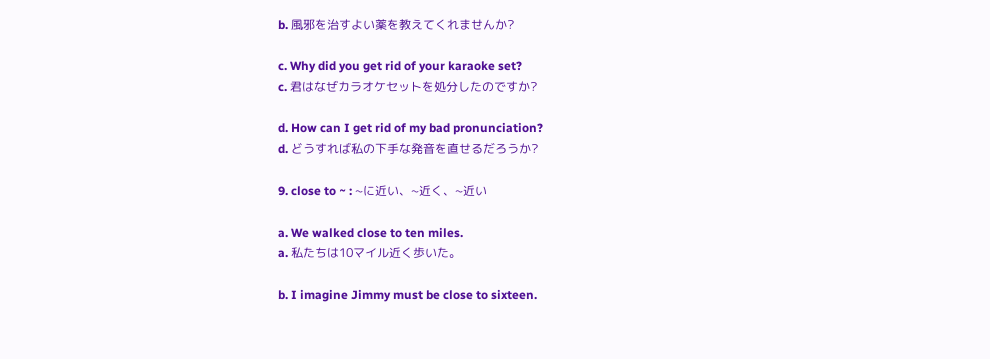b. 風邪を治すよい薬を教えてくれませんか?

c. Why did you get rid of your karaoke set?
c. 君はなぜカラオケセットを処分したのですか?

d. How can I get rid of my bad pronunciation?
d. どうすれば私の下手な発音を直せるだろうか?

9. close to ~ : ~に近い、~近く、~近い

a. We walked close to ten miles.
a. 私たちは10マイル近く歩いた。

b. I imagine Jimmy must be close to sixteen.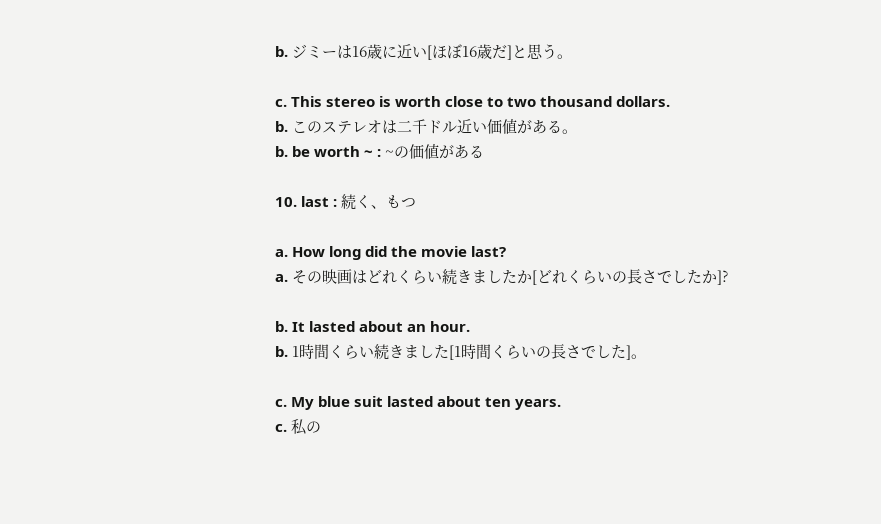b. ジミーは16歳に近い[ほぼ16歳だ]と思う。

c. This stereo is worth close to two thousand dollars.
b. このステレオは二千ドル近い価値がある。
b. be worth ~ : ~の価値がある

10. last : 続く、もつ

a. How long did the movie last?
a. その映画はどれくらい続きましたか[どれくらいの長さでしたか]?

b. It lasted about an hour.
b. 1時間くらい続きました[1時間くらいの長さでした]。

c. My blue suit lasted about ten years.
c. 私の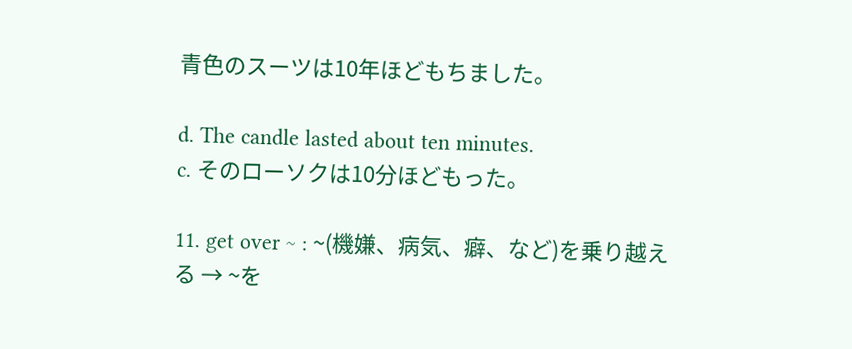青色のスーツは10年ほどもちました。

d. The candle lasted about ten minutes.
c. そのローソクは10分ほどもった。

11. get over ~ : ~(機嫌、病気、癖、など)を乗り越える → ~を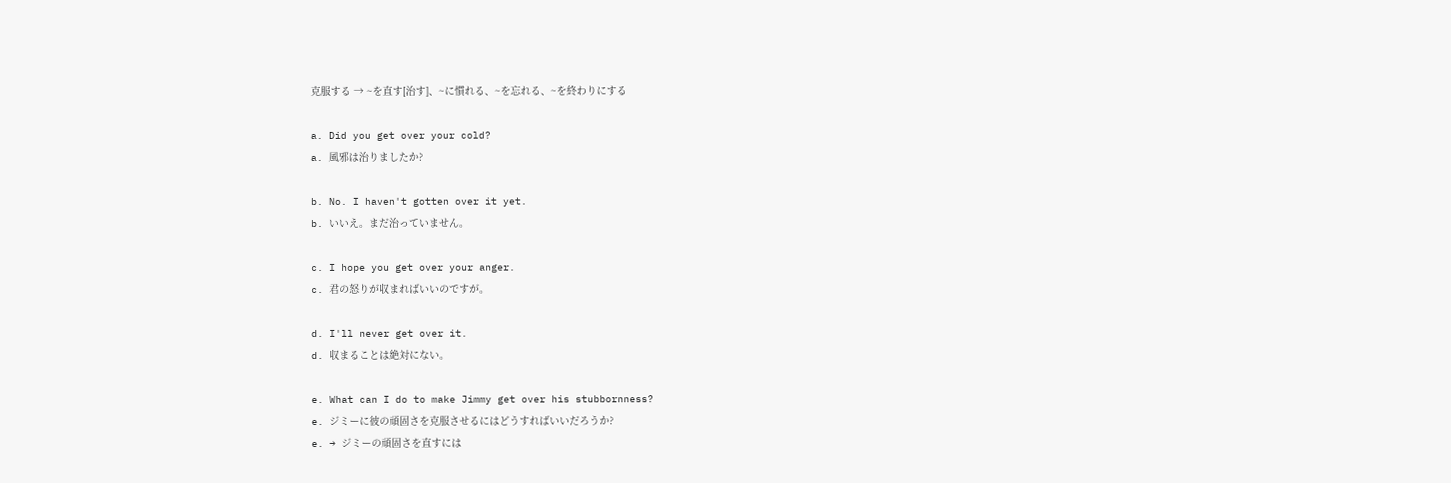克服する → ~を直す[治す]、~に慣れる、~を忘れる、~を終わりにする

a. Did you get over your cold?
a. 風邪は治りましたか?

b. No. I haven't gotten over it yet.
b. いいえ。まだ治っていません。

c. I hope you get over your anger.
c. 君の怒りが収まればいいのですが。

d. I'll never get over it.
d. 収まることは絶対にない。

e. What can I do to make Jimmy get over his stubbornness?
e. ジミーに彼の頑固さを克服させるにはどうすればいいだろうか?
e. → ジミーの頑固さを直すには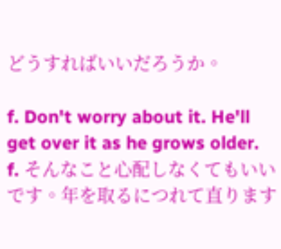どうすればいいだろうか。

f. Don't worry about it. He'll get over it as he grows older.
f. そんなこと心配しなくてもいいです。年を取るにつれて直ります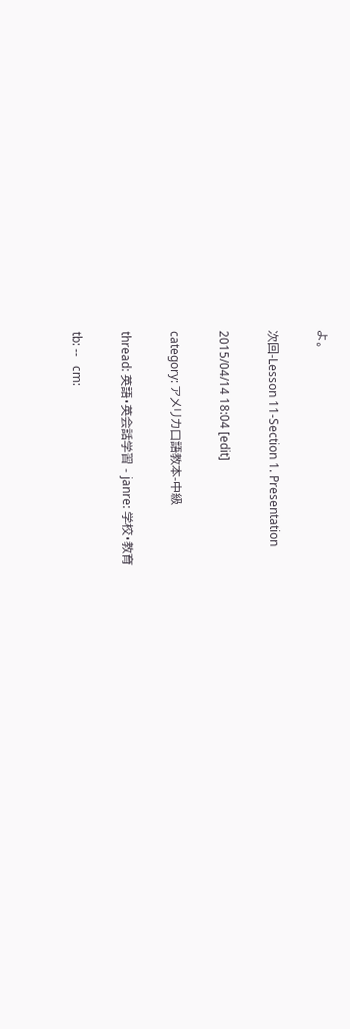よ。

次回-Lesson 11-Section 1. Presentation

2015/04/14 18:04 [edit]

category: アメリカ口語教本-中級

thread: 英語・英会話学習 - janre: 学校・教育

tb: --   cm: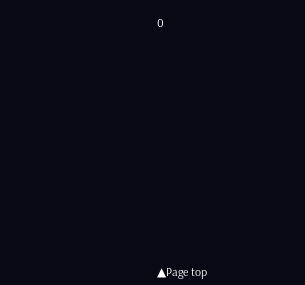0















▲Page top